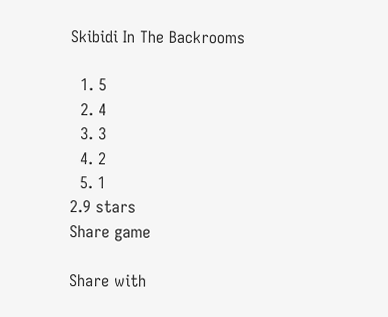Skibidi In The Backrooms

  1. 5
  2. 4
  3. 3
  4. 2
  5. 1
2.9 stars
Share game

Share with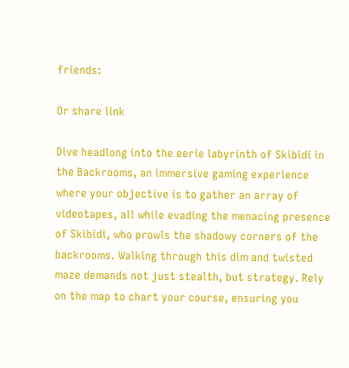friends:

Or share link

Dive headlong into the eerie labyrinth of Skibidi in the Backrooms, an immersive gaming experience where your objective is to gather an array of videotapes, all while evading the menacing presence of Skibidi, who prowls the shadowy corners of the backrooms. Walking through this dim and twisted maze demands not just stealth, but strategy. Rely on the map to chart your course, ensuring you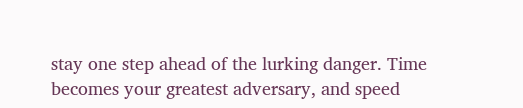stay one step ahead of the lurking danger. Time becomes your greatest adversary, and speed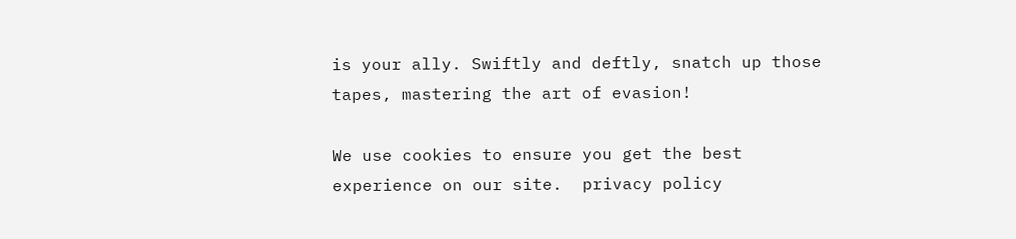is your ally. Swiftly and deftly, snatch up those tapes, mastering the art of evasion!

We use cookies to ensure you get the best experience on our site.  privacy policy